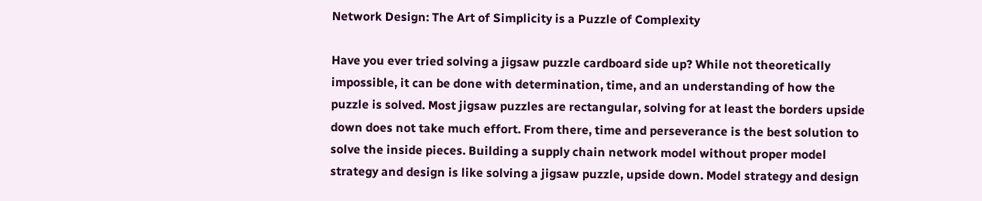Network Design: The Art of Simplicity is a Puzzle of Complexity

Have you ever tried solving a jigsaw puzzle cardboard side up? While not theoretically impossible, it can be done with determination, time, and an understanding of how the puzzle is solved. Most jigsaw puzzles are rectangular, solving for at least the borders upside down does not take much effort. From there, time and perseverance is the best solution to solve the inside pieces. Building a supply chain network model without proper model strategy and design is like solving a jigsaw puzzle, upside down. Model strategy and design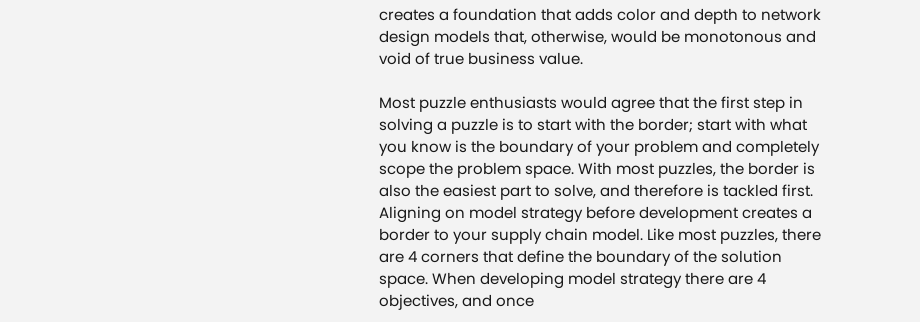creates a foundation that adds color and depth to network design models that, otherwise, would be monotonous and void of true business value.

Most puzzle enthusiasts would agree that the first step in solving a puzzle is to start with the border; start with what you know is the boundary of your problem and completely scope the problem space. With most puzzles, the border is also the easiest part to solve, and therefore is tackled first. Aligning on model strategy before development creates a border to your supply chain model. Like most puzzles, there are 4 corners that define the boundary of the solution space. When developing model strategy there are 4 objectives, and once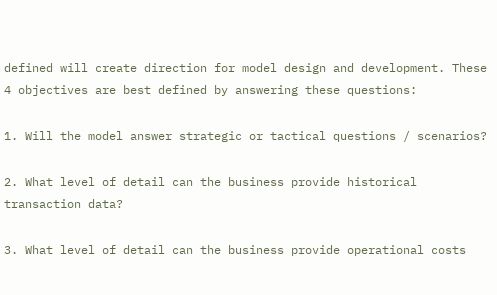defined will create direction for model design and development. These 4 objectives are best defined by answering these questions:

1. Will the model answer strategic or tactical questions / scenarios?

2. What level of detail can the business provide historical transaction data?

3. What level of detail can the business provide operational costs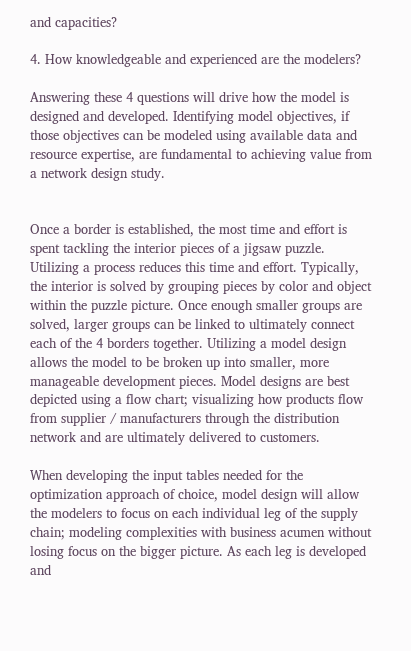and capacities?

4. How knowledgeable and experienced are the modelers?

Answering these 4 questions will drive how the model is designed and developed. Identifying model objectives, if those objectives can be modeled using available data and resource expertise, are fundamental to achieving value from a network design study.


Once a border is established, the most time and effort is spent tackling the interior pieces of a jigsaw puzzle. Utilizing a process reduces this time and effort. Typically, the interior is solved by grouping pieces by color and object within the puzzle picture. Once enough smaller groups are solved, larger groups can be linked to ultimately connect each of the 4 borders together. Utilizing a model design allows the model to be broken up into smaller, more manageable development pieces. Model designs are best depicted using a flow chart; visualizing how products flow from supplier / manufacturers through the distribution network and are ultimately delivered to customers.

When developing the input tables needed for the optimization approach of choice, model design will allow the modelers to focus on each individual leg of the supply chain; modeling complexities with business acumen without losing focus on the bigger picture. As each leg is developed and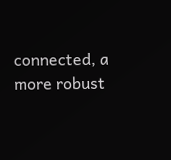connected, a more robust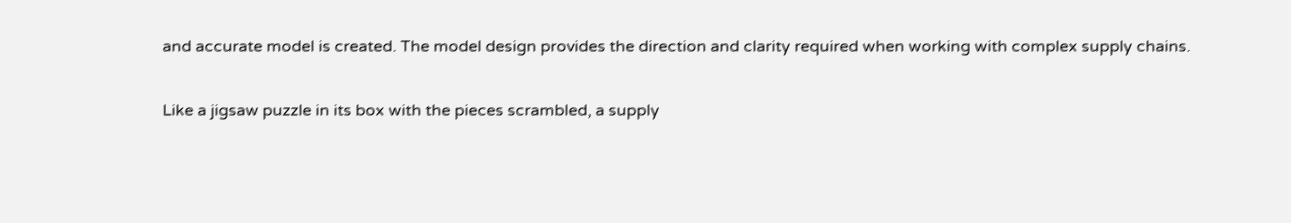and accurate model is created. The model design provides the direction and clarity required when working with complex supply chains.

Like a jigsaw puzzle in its box with the pieces scrambled, a supply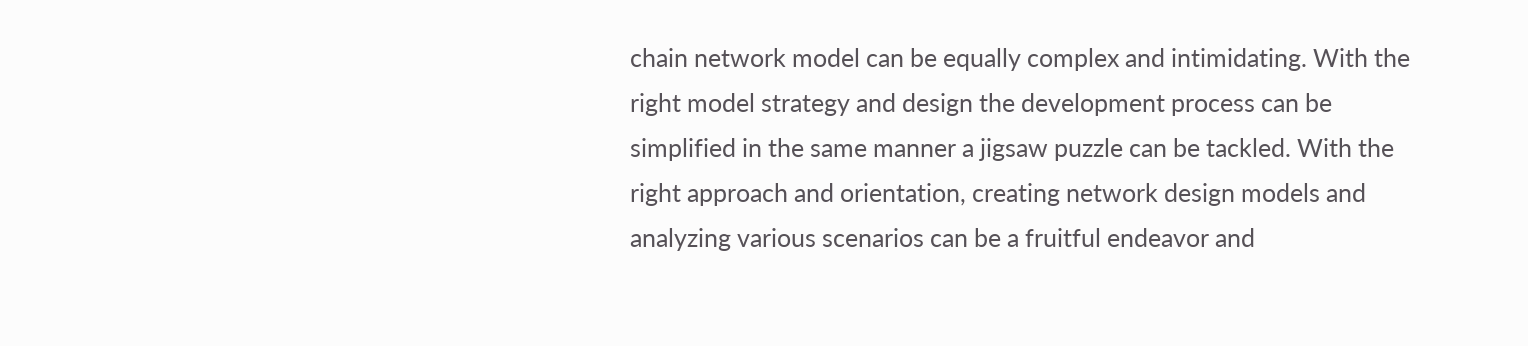chain network model can be equally complex and intimidating. With the right model strategy and design the development process can be simplified in the same manner a jigsaw puzzle can be tackled. With the right approach and orientation, creating network design models and analyzing various scenarios can be a fruitful endeavor and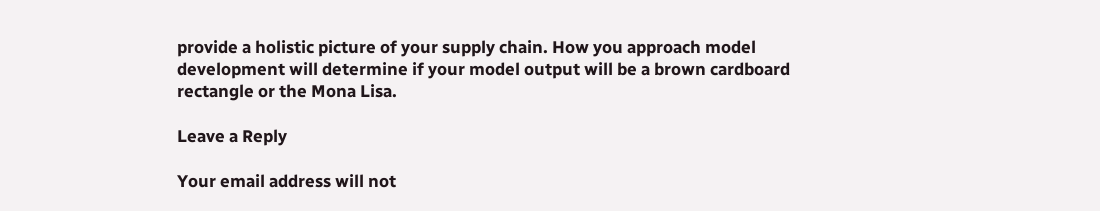provide a holistic picture of your supply chain. How you approach model development will determine if your model output will be a brown cardboard rectangle or the Mona Lisa.

Leave a Reply

Your email address will not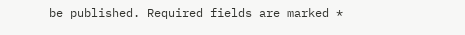be published. Required fields are marked *